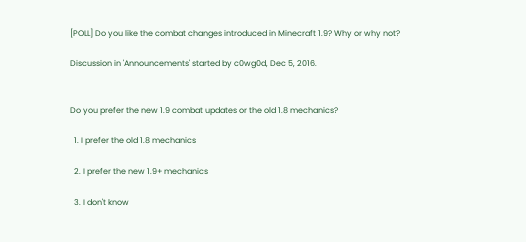[POLL] Do you like the combat changes introduced in Minecraft 1.9? Why or why not?

Discussion in 'Announcements' started by c0wg0d, Dec 5, 2016.


Do you prefer the new 1.9 combat updates or the old 1.8 mechanics?

  1. I prefer the old 1.8 mechanics

  2. I prefer the new 1.9+ mechanics

  3. I don't know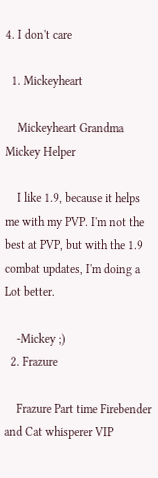4. I don't care

  1. Mickeyheart

    Mickeyheart Grandma Mickey Helper

    I like 1.9, because it helps me with my PVP. I'm not the best at PVP, but with the 1.9 combat updates, I'm doing a Lot better.

    -Mickey ;)
  2. Frazure

    Frazure Part time Firebender and Cat whisperer VIP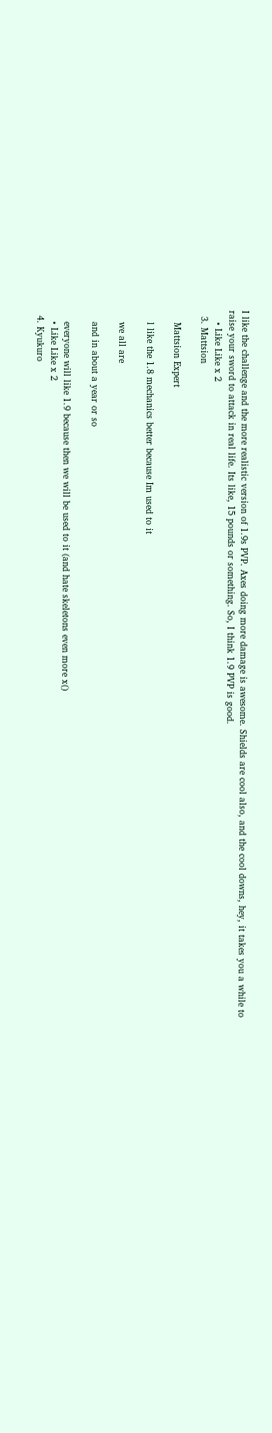I like the challenge and the more realistic version of 1.9s PVP. Axes doing more damage is awesome. Shields are cool also, and the cool downs, hey, it takes you a while to raise your sword to attack in real life. Its like, 15 pounds or something. So, I think 1.9 PVP is good.
    • Like Like x 2
  3. Mattsion

    Mattsion Expert

    l like the 1.8 mechanics better because Im used to it

    we all are

    and in about a year or so

    everyone will like 1.9 because then we will be used to it (and hate skeletons even more x()
    • Like Like x 2
  4. Kyukuro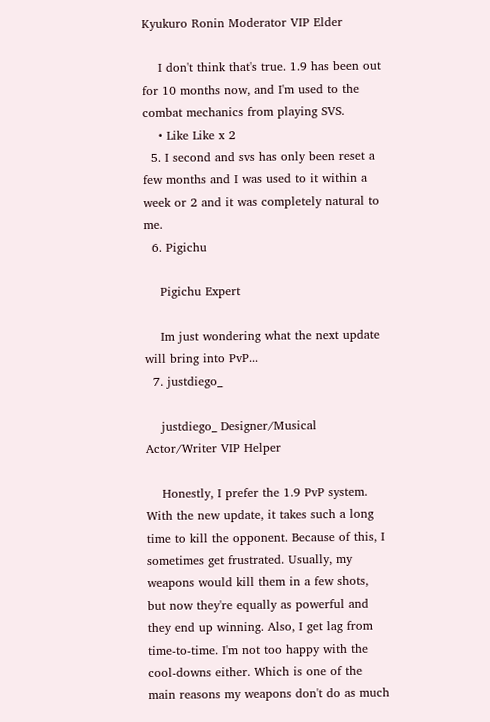Kyukuro Ronin Moderator VIP Elder

    I don't think that's true. 1.9 has been out for 10 months now, and I'm used to the combat mechanics from playing SVS.
    • Like Like x 2
  5. I second and svs has only been reset a few months and I was used to it within a week or 2 and it was completely natural to me.
  6. Pigichu

    Pigichu Expert

    Im just wondering what the next update will bring into PvP...
  7. justdiego_

    justdiego_ Designer/Musical Actor/Writer VIP Helper

    Honestly, I prefer the 1.9 PvP system. With the new update, it takes such a long time to kill the opponent. Because of this, I sometimes get frustrated. Usually, my weapons would kill them in a few shots, but now they're equally as powerful and they end up winning. Also, I get lag from time-to-time. I'm not too happy with the cool-downs either. Which is one of the main reasons my weapons don't do as much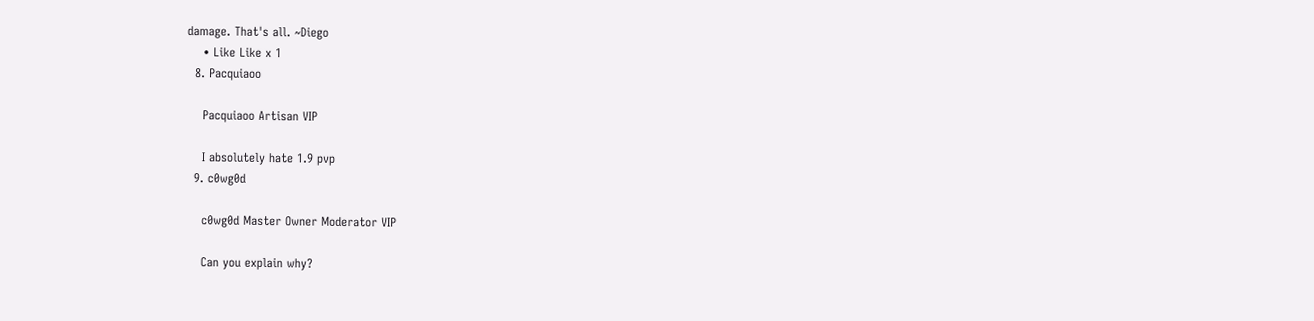damage. That's all. ~Diego
    • Like Like x 1
  8. Pacquiaoo

    Pacquiaoo Artisan VIP

    I absolutely hate 1.9 pvp
  9. c0wg0d

    c0wg0d Master Owner Moderator VIP

    Can you explain why?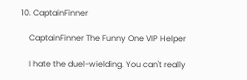10. CaptainFinner

    CaptainFinner The Funny One VIP Helper

    I hate the duel-wielding. You can't really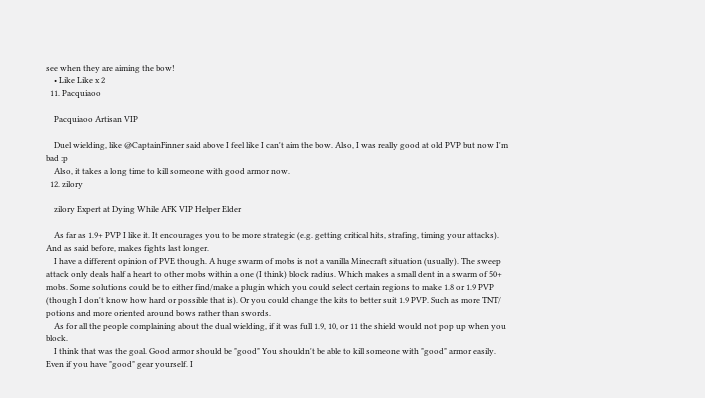see when they are aiming the bow!
    • Like Like x 2
  11. Pacquiaoo

    Pacquiaoo Artisan VIP

    Duel wielding, like @CaptainFinner said above I feel like I can't aim the bow. Also, I was really good at old PVP but now I'm bad :p
    Also, it takes a long time to kill someone with good armor now.
  12. zilory

    zilory Expert at Dying While AFK VIP Helper Elder

    As far as 1.9+ PVP I like it. It encourages you to be more strategic (e.g. getting critical hits, strafing, timing your attacks). And as said before, makes fights last longer.
    I have a different opinion of PVE though. A huge swarm of mobs is not a vanilla Minecraft situation (usually). The sweep attack only deals half a heart to other mobs within a one (I think) block radius. Which makes a small dent in a swarm of 50+ mobs. Some solutions could be to either find/make a plugin which you could select certain regions to make 1.8 or 1.9 PVP (though I don't know how hard or possible that is). Or you could change the kits to better suit 1.9 PVP. Such as more TNT/ potions and more oriented around bows rather than swords.
    As for all the people complaining about the dual wielding, if it was full 1.9, 10, or 11 the shield would not pop up when you block.
    I think that was the goal. Good armor should be "good" You shouldn't be able to kill someone with "good" armor easily. Even if you have "good" gear yourself. I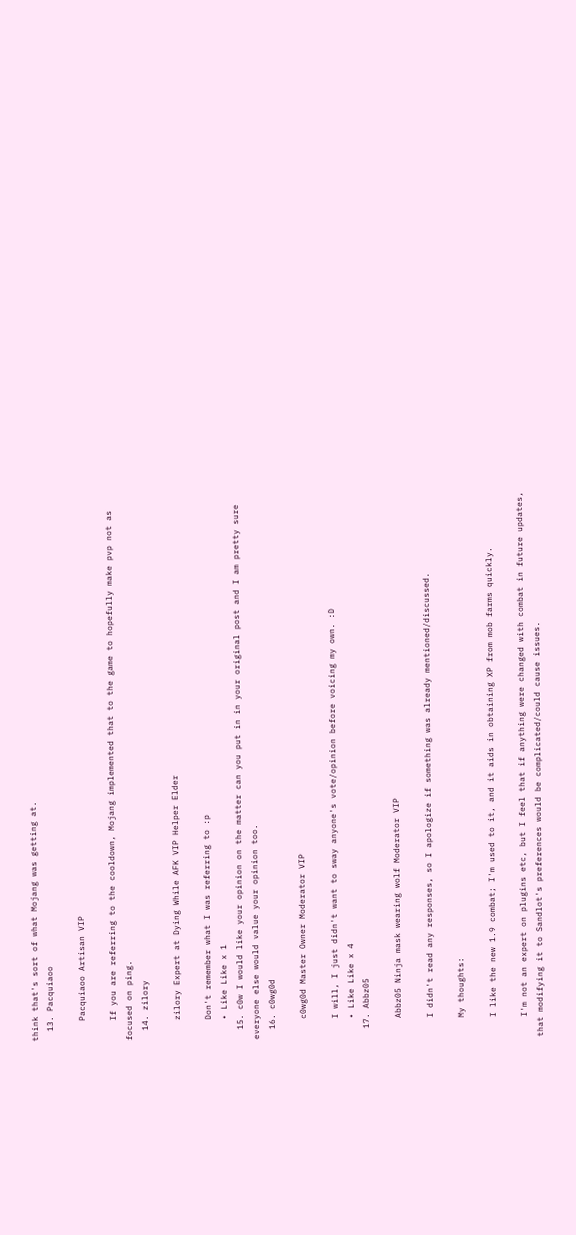think that's sort of what Mojang was getting at.
  13. Pacquiaoo

    Pacquiaoo Artisan VIP

    If you are referring to the cooldown, Mojang implemented that to the game to hopefully make pvp not as focused on ping.
  14. zilory

    zilory Expert at Dying While AFK VIP Helper Elder

    Don't remember what I was referring to :p
    • Like Like x 1
  15. c0w I would like your opinion on the matter can you put in in your original post and I am pretty sure everyone else would value your opinion too.
  16. c0wg0d

    c0wg0d Master Owner Moderator VIP

    I will, I just didn't want to sway anyone's vote/opinion before voicing my own. :D
    • Like Like x 4
  17. Abbz05

    Abbz05 Ninja mask wearing wolf Moderator VIP

    I didn't read any responses, so I apologize if something was already mentioned/discussed.

    My thoughts:

    I like the new 1.9 combat; I'm used to it, and it aids in obtaining XP from mob farms quickly.

    I'm not an expert on plugins etc, but I feel that if anything were changed with combat in future updates, that modifying it to Sandlot's preferences would be complicated/could cause issues.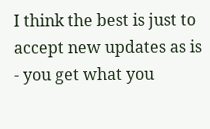I think the best is just to accept new updates as is - you get what you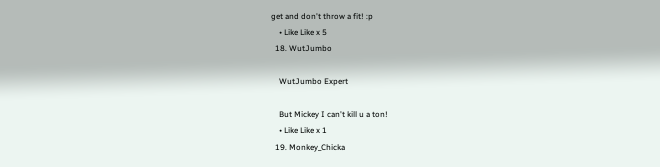get and don't throw a fit! :p
    • Like Like x 5
  18. WutJumbo

    WutJumbo Expert

    But Mickey I can't kill u a ton!
    • Like Like x 1
  19. Monkey_Chicka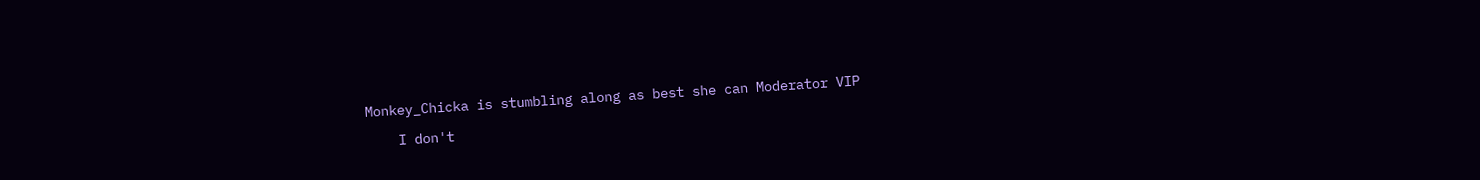Monkey_Chicka is stumbling along as best she can Moderator VIP

    I don't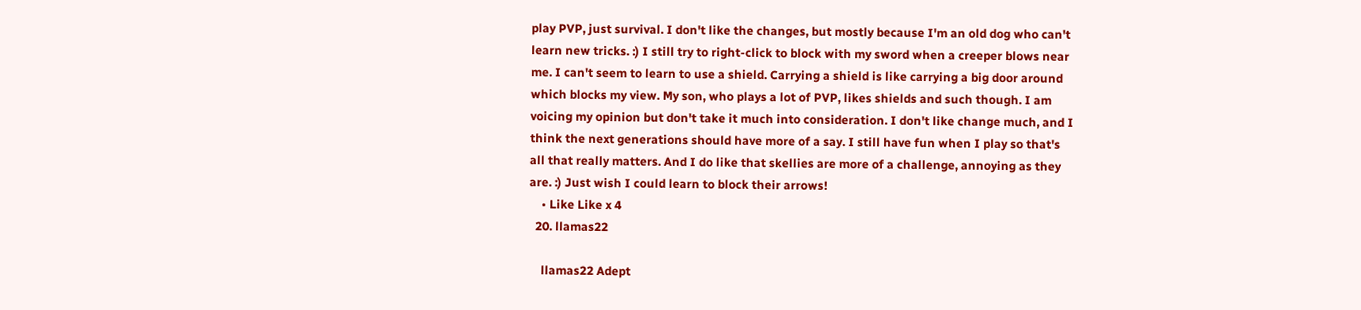play PVP, just survival. I don't like the changes, but mostly because I'm an old dog who can't learn new tricks. :) I still try to right-click to block with my sword when a creeper blows near me. I can't seem to learn to use a shield. Carrying a shield is like carrying a big door around which blocks my view. My son, who plays a lot of PVP, likes shields and such though. I am voicing my opinion but don't take it much into consideration. I don't like change much, and I think the next generations should have more of a say. I still have fun when I play so that's all that really matters. And I do like that skellies are more of a challenge, annoying as they are. :) Just wish I could learn to block their arrows!
    • Like Like x 4
  20. llamas22

    llamas22 Adept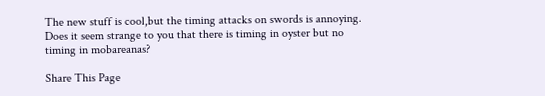The new stuff is cool,but the timing attacks on swords is annoying. Does it seem strange to you that there is timing in oyster but no timing in mobareanas?

Share This Page